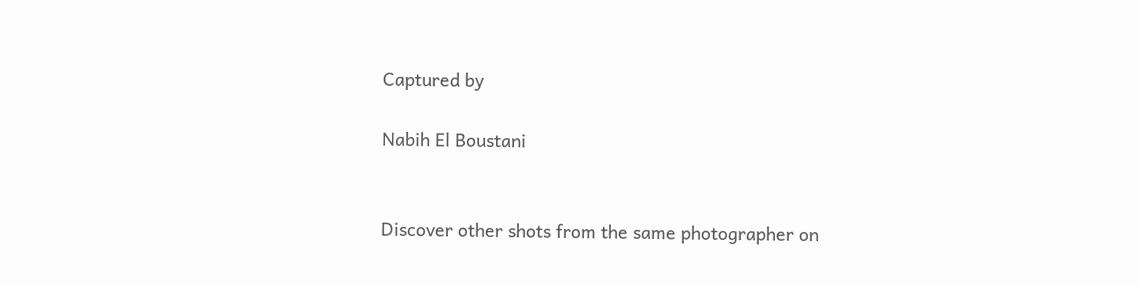Captured by

Nabih El Boustani


Discover other shots from the same photographer on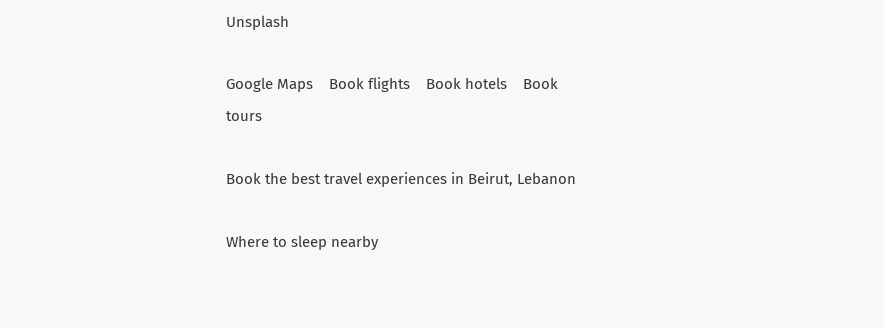Unsplash

Google Maps    Book flights    Book hotels    Book tours

Book the best travel experiences in Beirut, Lebanon

Where to sleep nearby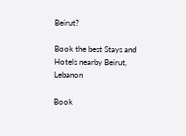Beirut?

Book the best Stays and Hotels nearby Beirut, Lebanon

Book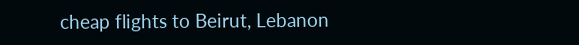cheap flights to Beirut, Lebanon